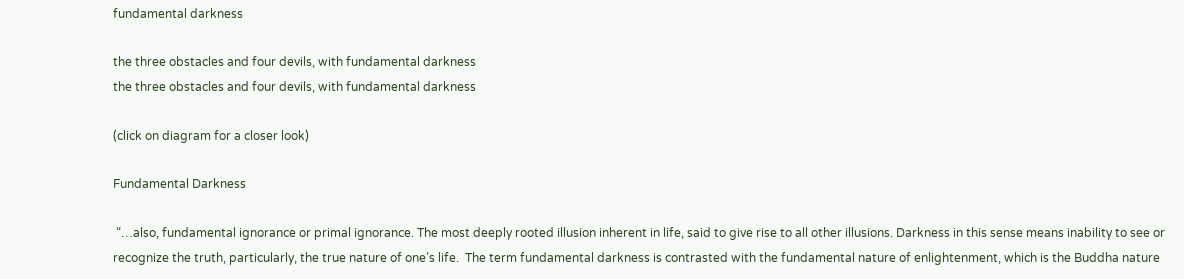fundamental darkness

the three obstacles and four devils, with fundamental darkness
the three obstacles and four devils, with fundamental darkness

(click on diagram for a closer look)

Fundamental Darkness

 “…also, fundamental ignorance or primal ignorance. The most deeply rooted illusion inherent in life, said to give rise to all other illusions. Darkness in this sense means inability to see or recognize the truth, particularly, the true nature of one’s life.  The term fundamental darkness is contrasted with the fundamental nature of enlightenment, which is the Buddha nature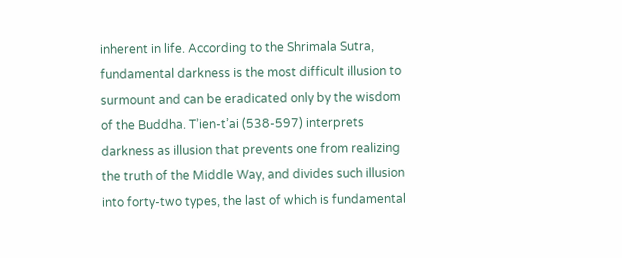inherent in life. According to the Shrimala Sutra, fundamental darkness is the most difficult illusion to surmount and can be eradicated only by the wisdom of the Buddha. T’ien-t’ai (538-597) interprets darkness as illusion that prevents one from realizing the truth of the Middle Way, and divides such illusion into forty-two types, the last of which is fundamental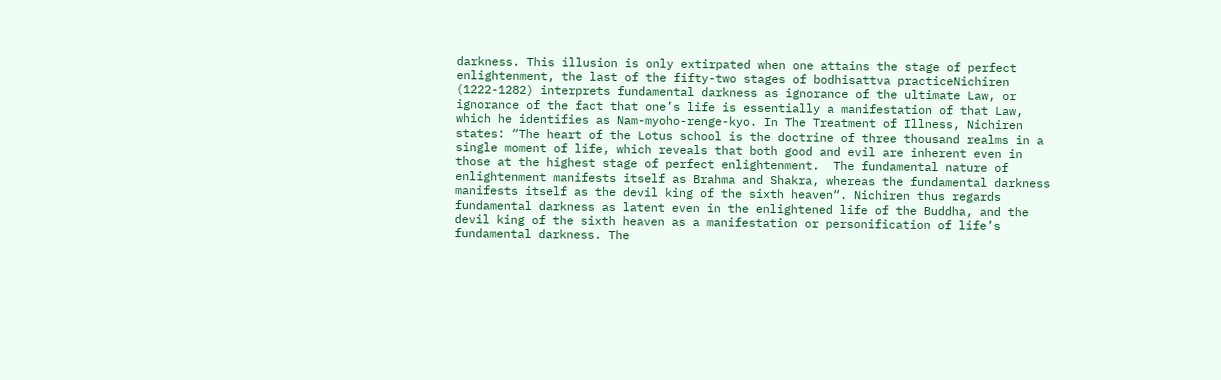darkness. This illusion is only extirpated when one attains the stage of perfect enlightenment, the last of the fifty-two stages of bodhisattva practiceNichiren (1222-1282) interprets fundamental darkness as ignorance of the ultimate Law, or ignorance of the fact that one’s life is essentially a manifestation of that Law, which he identifies as Nam-myoho-renge-kyo. In The Treatment of Illness, Nichiren states: “The heart of the Lotus school is the doctrine of three thousand realms in a single moment of life, which reveals that both good and evil are inherent even in those at the highest stage of perfect enlightenment.  The fundamental nature of enlightenment manifests itself as Brahma and Shakra, whereas the fundamental darkness manifests itself as the devil king of the sixth heaven“. Nichiren thus regards fundamental darkness as latent even in the enlightened life of the Buddha, and the devil king of the sixth heaven as a manifestation or personification of life’s fundamental darkness. The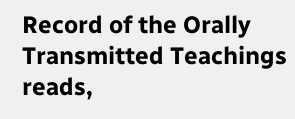Record of the Orally Transmitted Teachings reads,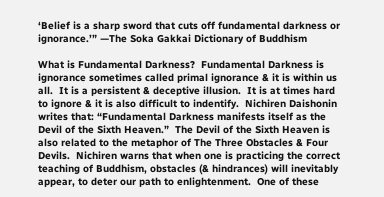‘Belief is a sharp sword that cuts off fundamental darkness or ignorance.’” —The Soka Gakkai Dictionary of Buddhism

What is Fundamental Darkness?  Fundamental Darkness is ignorance sometimes called primal ignorance & it is within us all.  It is a persistent & deceptive illusion.  It is at times hard to ignore & it is also difficult to indentify.  Nichiren Daishonin writes that: “Fundamental Darkness manifests itself as the Devil of the Sixth Heaven.”  The Devil of the Sixth Heaven is also related to the metaphor of The Three Obstacles & Four Devils.  Nichiren warns that when one is practicing the correct teaching of Buddhism, obstacles (& hindrances) will inevitably appear, to deter our path to enlightenment.  One of these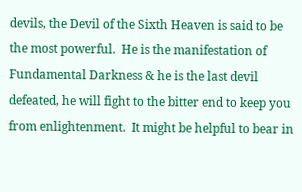devils, the Devil of the Sixth Heaven is said to be the most powerful.  He is the manifestation of Fundamental Darkness & he is the last devil defeated, he will fight to the bitter end to keep you from enlightenment.  It might be helpful to bear in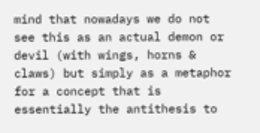mind that nowadays we do not see this as an actual demon or devil (with wings, horns & claws) but simply as a metaphor for a concept that is essentially the antithesis to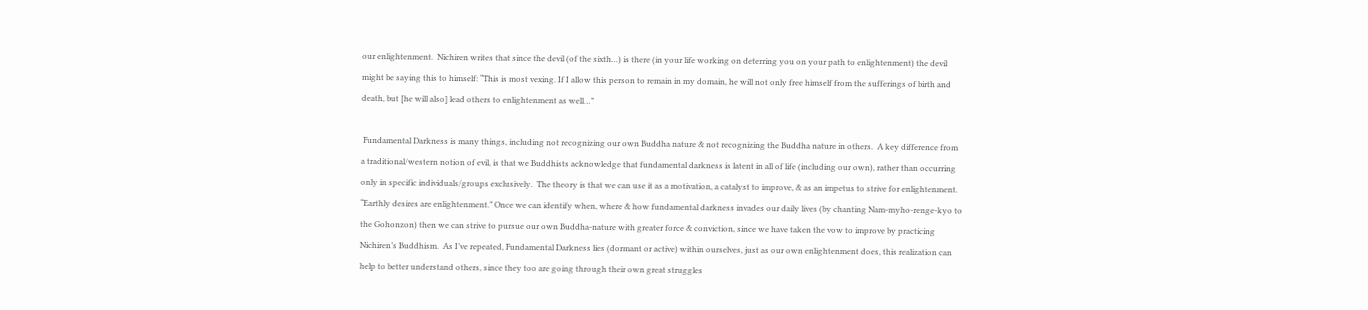our enlightenment.  Nichiren writes that since the devil (of the sixth…) is there (in your life working on deterring you on your path to enlightenment) the devil might be saying this to himself: “This is most vexing. If I allow this person to remain in my domain, he will not only free himself from the sufferings of birth and death, but [he will also] lead others to enlightenment as well…”

 Fundamental Darkness is many things, including not recognizing our own Buddha nature & not recognizing the Buddha nature in others.  A key difference from a traditional/western notion of evil, is that we Buddhists acknowledge that fundamental darkness is latent in all of life (including our own), rather than occurring only in specific individuals/groups exclusively.  The theory is that we can use it as a motivation, a catalyst to improve, & as an impetus to strive for enlightenment.  “Earthly desires are enlightenment.” Once we can identify when, where & how fundamental darkness invades our daily lives (by chanting Nam-myho-renge-kyo to the Gohonzon) then we can strive to pursue our own Buddha-nature with greater force & conviction, since we have taken the vow to improve by practicing Nichiren’s Buddhism.  As I’ve repeated, Fundamental Darkness lies (dormant or active) within ourselves, just as our own enlightenment does, this realization can help to better understand others, since they too are going through their own great struggles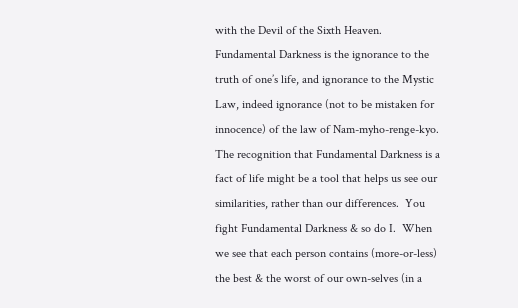with the Devil of the Sixth Heaven.  Fundamental Darkness is the ignorance to the truth of one’s life, and ignorance to the Mystic Law, indeed ignorance (not to be mistaken for innocence) of the law of Nam-myho-renge-kyo.  The recognition that Fundamental Darkness is a fact of life might be a tool that helps us see our similarities, rather than our differences.  You fight Fundamental Darkness & so do I.  When we see that each person contains (more-or-less) the best & the worst of our own-selves (in a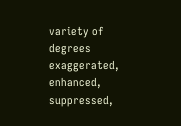variety of degrees exaggerated, enhanced, suppressed,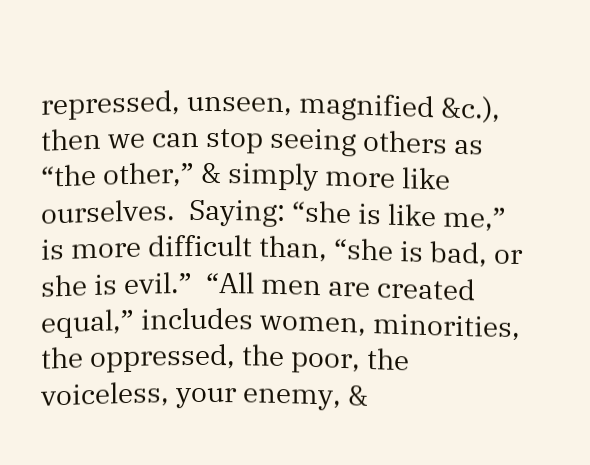repressed, unseen, magnified &c.), then we can stop seeing others as “the other,” & simply more like ourselves.  Saying: “she is like me,” is more difficult than, “she is bad, or she is evil.”  “All men are created equal,” includes women, minorities, the oppressed, the poor, the voiceless, your enemy, &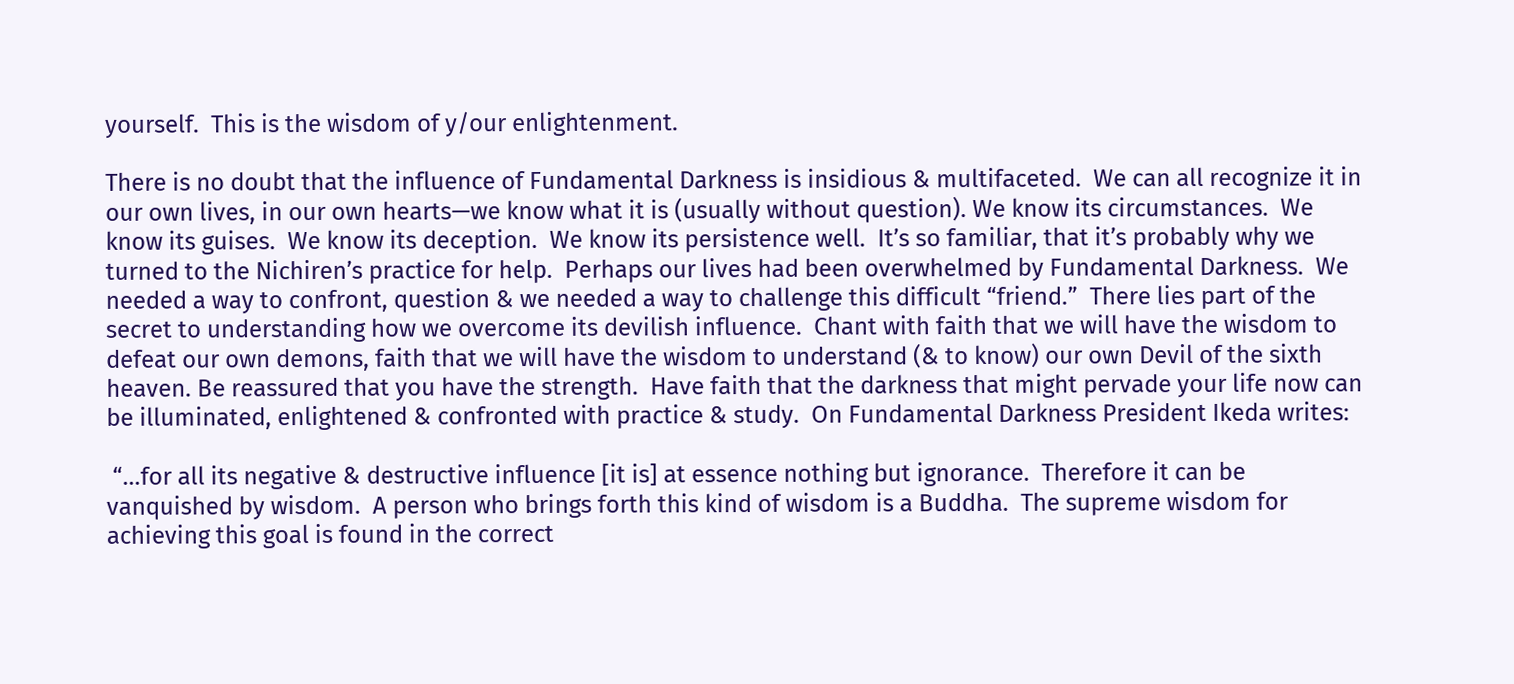yourself.  This is the wisdom of y/our enlightenment.

There is no doubt that the influence of Fundamental Darkness is insidious & multifaceted.  We can all recognize it in our own lives, in our own hearts—we know what it is (usually without question). We know its circumstances.  We know its guises.  We know its deception.  We know its persistence well.  It’s so familiar, that it’s probably why we turned to the Nichiren’s practice for help.  Perhaps our lives had been overwhelmed by Fundamental Darkness.  We needed a way to confront, question & we needed a way to challenge this difficult “friend.”  There lies part of the secret to understanding how we overcome its devilish influence.  Chant with faith that we will have the wisdom to defeat our own demons, faith that we will have the wisdom to understand (& to know) our own Devil of the sixth heaven. Be reassured that you have the strength.  Have faith that the darkness that might pervade your life now can be illuminated, enlightened & confronted with practice & study.  On Fundamental Darkness President Ikeda writes:

 “…for all its negative & destructive influence [it is] at essence nothing but ignorance.  Therefore it can be vanquished by wisdom.  A person who brings forth this kind of wisdom is a Buddha.  The supreme wisdom for achieving this goal is found in the correct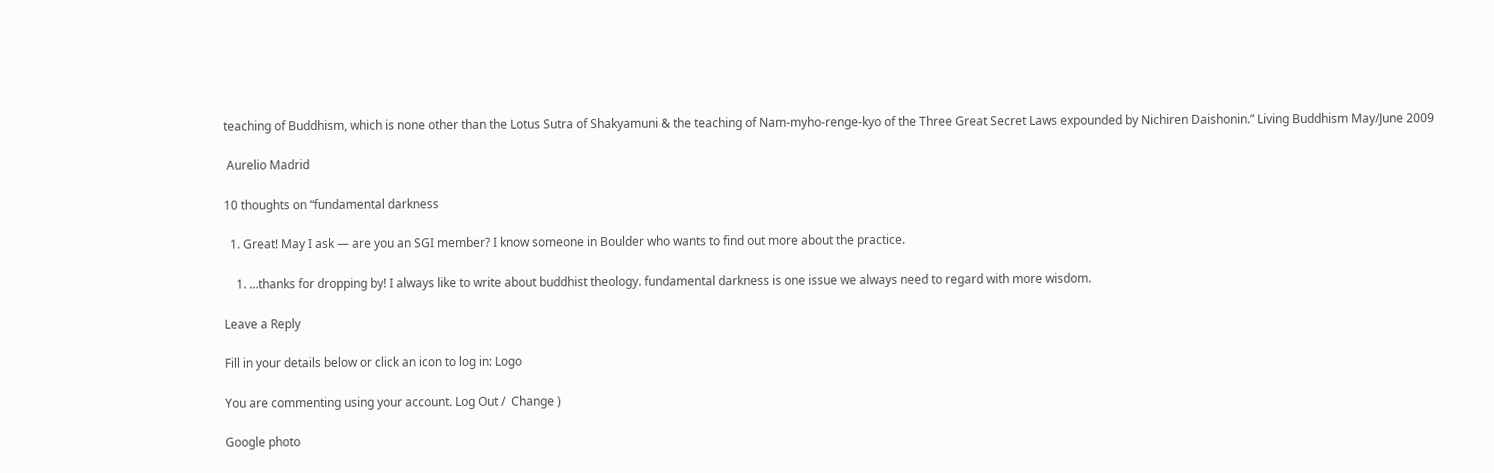teaching of Buddhism, which is none other than the Lotus Sutra of Shakyamuni & the teaching of Nam-myho-renge-kyo of the Three Great Secret Laws expounded by Nichiren Daishonin.” Living Buddhism May/June 2009

 Aurelio Madrid

10 thoughts on “fundamental darkness

  1. Great! May I ask — are you an SGI member? I know someone in Boulder who wants to find out more about the practice.

    1. …thanks for dropping by! I always like to write about buddhist theology. fundamental darkness is one issue we always need to regard with more wisdom.

Leave a Reply

Fill in your details below or click an icon to log in: Logo

You are commenting using your account. Log Out /  Change )

Google photo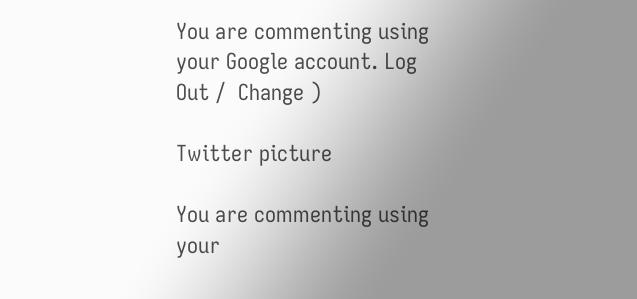You are commenting using your Google account. Log Out /  Change )

Twitter picture

You are commenting using your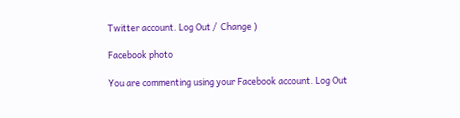Twitter account. Log Out /  Change )

Facebook photo

You are commenting using your Facebook account. Log Out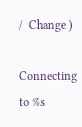/  Change )

Connecting to %s